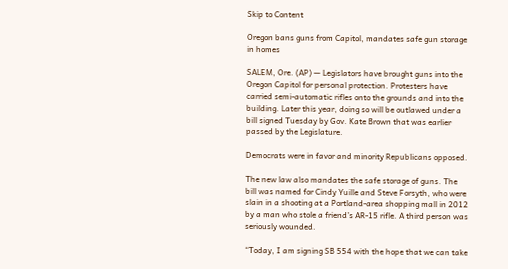Skip to Content

Oregon bans guns from Capitol, mandates safe gun storage in homes

SALEM, Ore. (AP) — Legislators have brought guns into the Oregon Capitol for personal protection. Protesters have carried semi-automatic rifles onto the grounds and into the building. Later this year, doing so will be outlawed under a bill signed Tuesday by Gov. Kate Brown that was earlier passed by the Legislature.

Democrats were in favor and minority Republicans opposed.

The new law also mandates the safe storage of guns. The bill was named for Cindy Yuille and Steve Forsyth, who were slain in a shooting at a Portland-area shopping mall in 2012 by a man who stole a friend’s AR-15 rifle. A third person was seriously wounded.

“Today, I am signing SB 554 with the hope that we can take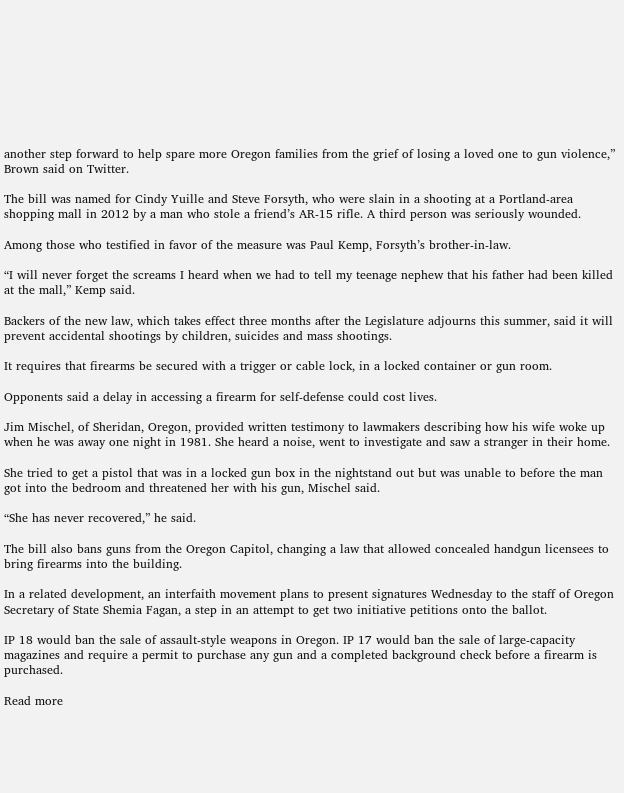another step forward to help spare more Oregon families from the grief of losing a loved one to gun violence,” Brown said on Twitter.

The bill was named for Cindy Yuille and Steve Forsyth, who were slain in a shooting at a Portland-area shopping mall in 2012 by a man who stole a friend’s AR-15 rifle. A third person was seriously wounded.

Among those who testified in favor of the measure was Paul Kemp, Forsyth’s brother-in-law.

“I will never forget the screams I heard when we had to tell my teenage nephew that his father had been killed at the mall,” Kemp said.

Backers of the new law, which takes effect three months after the Legislature adjourns this summer, said it will prevent accidental shootings by children, suicides and mass shootings.

It requires that firearms be secured with a trigger or cable lock, in a locked container or gun room.

Opponents said a delay in accessing a firearm for self-defense could cost lives.

Jim Mischel, of Sheridan, Oregon, provided written testimony to lawmakers describing how his wife woke up when he was away one night in 1981. She heard a noise, went to investigate and saw a stranger in their home.

She tried to get a pistol that was in a locked gun box in the nightstand out but was unable to before the man got into the bedroom and threatened her with his gun, Mischel said.

“She has never recovered,” he said.

The bill also bans guns from the Oregon Capitol, changing a law that allowed concealed handgun licensees to bring firearms into the building.

In a related development, an interfaith movement plans to present signatures Wednesday to the staff of Oregon Secretary of State Shemia Fagan, a step in an attempt to get two initiative petitions onto the ballot.

IP 18 would ban the sale of assault-style weapons in Oregon. IP 17 would ban the sale of large-capacity magazines and require a permit to purchase any gun and a completed background check before a firearm is purchased.

Read more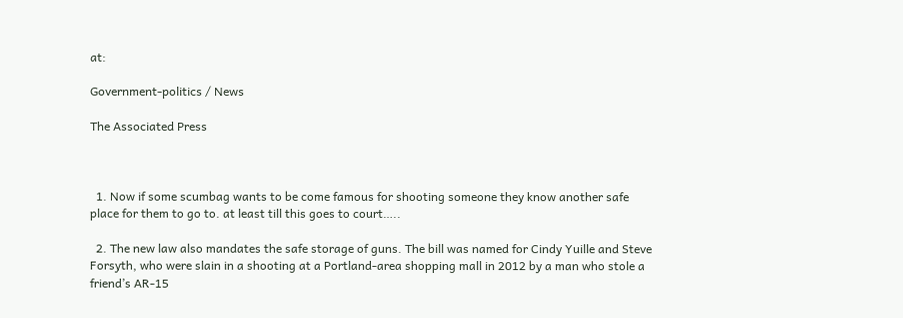at:

Government-politics / News

The Associated Press



  1. Now if some scumbag wants to be come famous for shooting someone they know another safe place for them to go to. at least till this goes to court…..

  2. The new law also mandates the safe storage of guns. The bill was named for Cindy Yuille and Steve Forsyth, who were slain in a shooting at a Portland-area shopping mall in 2012 by a man who stole a friend’s AR-15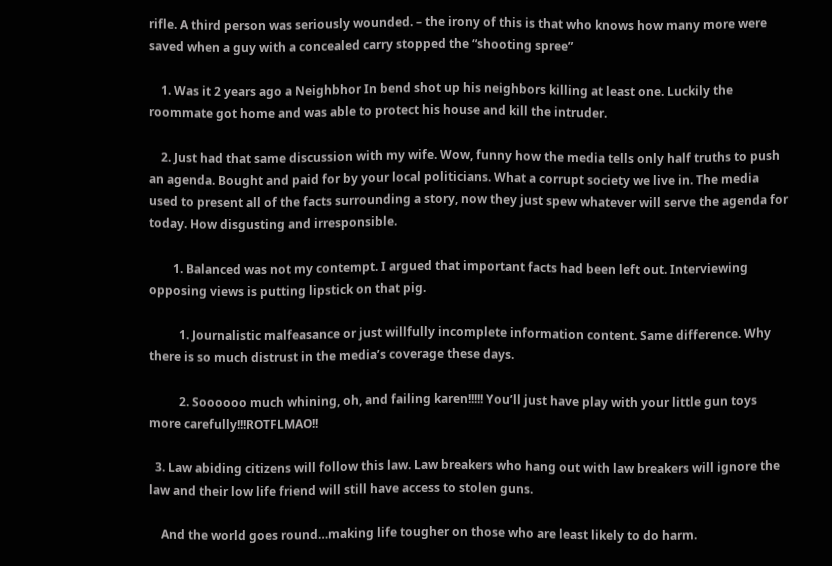rifle. A third person was seriously wounded. – the irony of this is that who knows how many more were saved when a guy with a concealed carry stopped the “shooting spree”

    1. Was it 2 years ago a Neighbhor In bend shot up his neighbors killing at least one. Luckily the roommate got home and was able to protect his house and kill the intruder.

    2. Just had that same discussion with my wife. Wow, funny how the media tells only half truths to push an agenda. Bought and paid for by your local politicians. What a corrupt society we live in. The media used to present all of the facts surrounding a story, now they just spew whatever will serve the agenda for today. How disgusting and irresponsible.

        1. Balanced was not my contempt. I argued that important facts had been left out. Interviewing opposing views is putting lipstick on that pig.

          1. Journalistic malfeasance or just willfully incomplete information content. Same difference. Why there is so much distrust in the media’s coverage these days.

          2. Soooooo much whining, oh, and failing karen!!!!! You’ll just have play with your little gun toys more carefully!!!ROTFLMAO!!

  3. Law abiding citizens will follow this law. Law breakers who hang out with law breakers will ignore the law and their low life friend will still have access to stolen guns.

    And the world goes round…making life tougher on those who are least likely to do harm.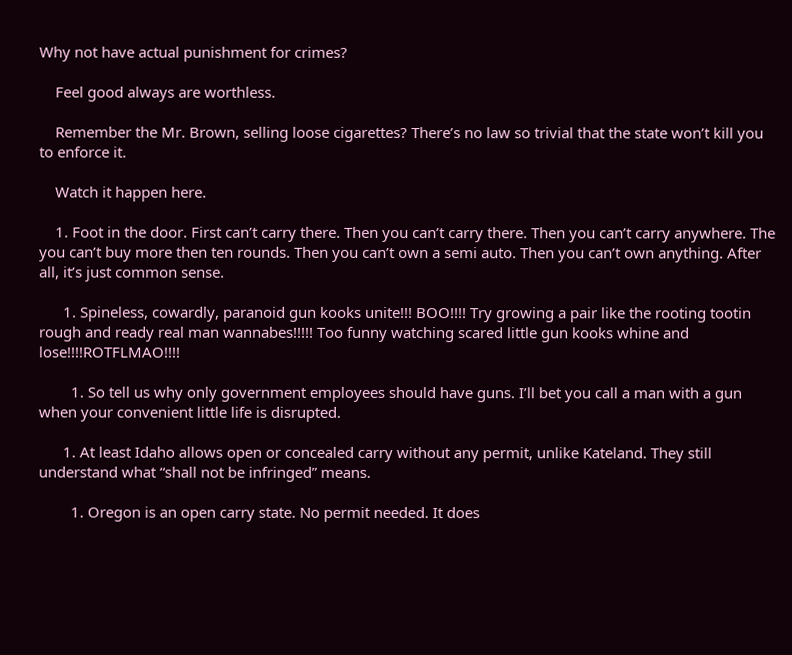Why not have actual punishment for crimes?

    Feel good always are worthless.

    Remember the Mr. Brown, selling loose cigarettes? There’s no law so trivial that the state won’t kill you to enforce it.

    Watch it happen here.

    1. Foot in the door. First can’t carry there. Then you can’t carry there. Then you can’t carry anywhere. The you can’t buy more then ten rounds. Then you can’t own a semi auto. Then you can’t own anything. After all, it’s just common sense.

      1. Spineless, cowardly, paranoid gun kooks unite!!! BOO!!!! Try growing a pair like the rooting tootin rough and ready real man wannabes!!!!! Too funny watching scared little gun kooks whine and lose!!!!ROTFLMAO!!!!

        1. So tell us why only government employees should have guns. I’ll bet you call a man with a gun when your convenient little life is disrupted.

      1. At least Idaho allows open or concealed carry without any permit, unlike Kateland. They still understand what “shall not be infringed” means.

        1. Oregon is an open carry state. No permit needed. It does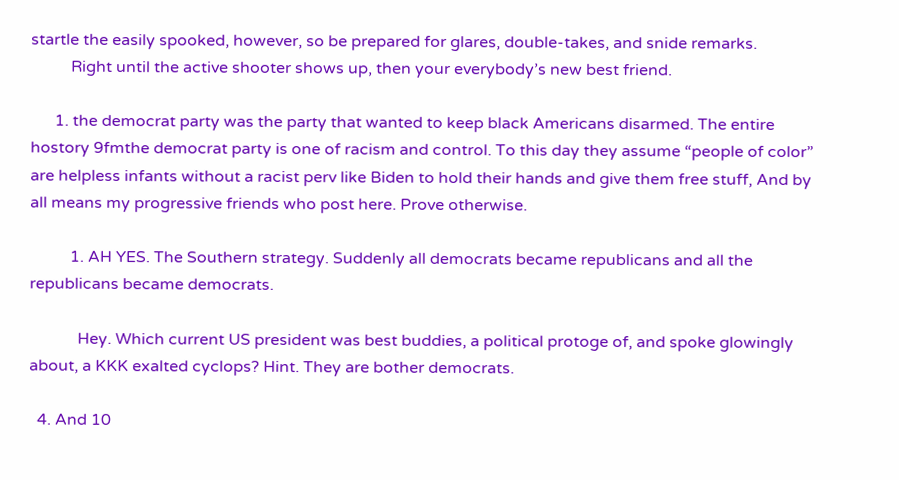startle the easily spooked, however, so be prepared for glares, double-takes, and snide remarks.
          Right until the active shooter shows up, then your everybody’s new best friend.

      1. the democrat party was the party that wanted to keep black Americans disarmed. The entire hostory 9fmthe democrat party is one of racism and control. To this day they assume “people of color” are helpless infants without a racist perv like Biden to hold their hands and give them free stuff, And by all means my progressive friends who post here. Prove otherwise.

          1. AH YES. The Southern strategy. Suddenly all democrats became republicans and all the republicans became democrats.

            Hey. Which current US president was best buddies, a political protoge of, and spoke glowingly about, a KKK exalted cyclops? Hint. They are bother democrats.

  4. And 10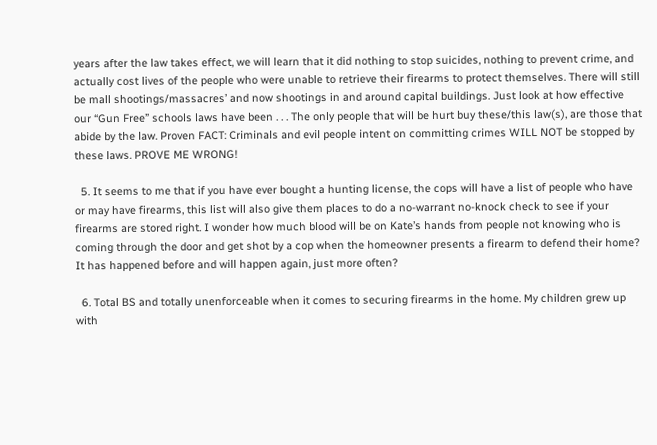years after the law takes effect, we will learn that it did nothing to stop suicides, nothing to prevent crime, and actually cost lives of the people who were unable to retrieve their firearms to protect themselves. There will still be mall shootings/massacres’ and now shootings in and around capital buildings. Just look at how effective our “Gun Free” schools laws have been . . . The only people that will be hurt buy these/this law(s), are those that abide by the law. Proven FACT: Criminals and evil people intent on committing crimes WILL NOT be stopped by these laws. PROVE ME WRONG!

  5. It seems to me that if you have ever bought a hunting license, the cops will have a list of people who have or may have firearms, this list will also give them places to do a no-warrant no-knock check to see if your firearms are stored right. I wonder how much blood will be on Kate’s hands from people not knowing who is coming through the door and get shot by a cop when the homeowner presents a firearm to defend their home? It has happened before and will happen again, just more often?

  6. Total BS and totally unenforceable when it comes to securing firearms in the home. My children grew up with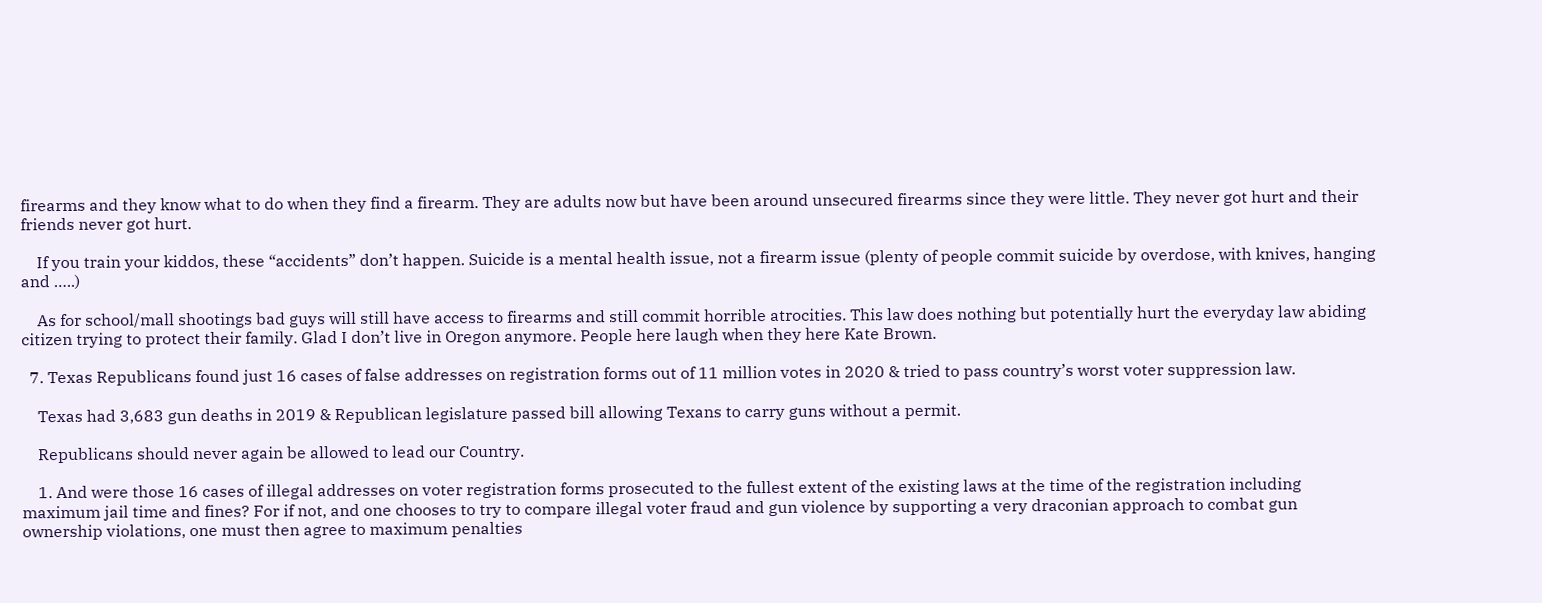firearms and they know what to do when they find a firearm. They are adults now but have been around unsecured firearms since they were little. They never got hurt and their friends never got hurt.

    If you train your kiddos, these “accidents” don’t happen. Suicide is a mental health issue, not a firearm issue (plenty of people commit suicide by overdose, with knives, hanging and …..)

    As for school/mall shootings bad guys will still have access to firearms and still commit horrible atrocities. This law does nothing but potentially hurt the everyday law abiding citizen trying to protect their family. Glad I don’t live in Oregon anymore. People here laugh when they here Kate Brown.

  7. Texas Republicans found just 16 cases of false addresses on registration forms out of 11 million votes in 2020 & tried to pass country’s worst voter suppression law.

    Texas had 3,683 gun deaths in 2019 & Republican legislature passed bill allowing Texans to carry guns without a permit.

    Republicans should never again be allowed to lead our Country.

    1. And were those 16 cases of illegal addresses on voter registration forms prosecuted to the fullest extent of the existing laws at the time of the registration including maximum jail time and fines? For if not, and one chooses to try to compare illegal voter fraud and gun violence by supporting a very draconian approach to combat gun ownership violations, one must then agree to maximum penalties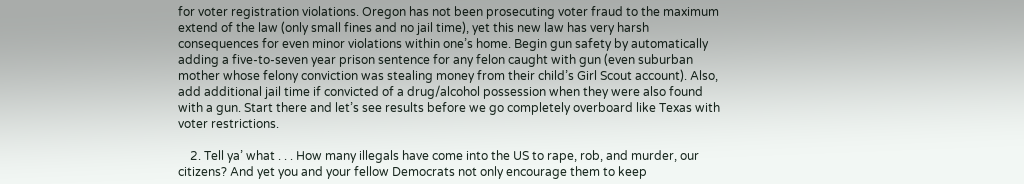for voter registration violations. Oregon has not been prosecuting voter fraud to the maximum extend of the law (only small fines and no jail time), yet this new law has very harsh consequences for even minor violations within one’s home. Begin gun safety by automatically adding a five-to-seven year prison sentence for any felon caught with gun (even suburban mother whose felony conviction was stealing money from their child’s Girl Scout account). Also, add additional jail time if convicted of a drug/alcohol possession when they were also found with a gun. Start there and let’s see results before we go completely overboard like Texas with voter restrictions.

    2. Tell ya’ what . . . How many illegals have come into the US to rape, rob, and murder, our citizens? And yet you and your fellow Democrats not only encourage them to keep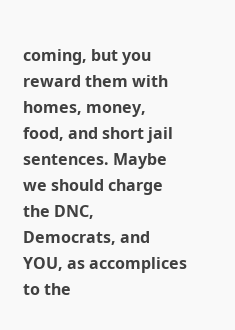coming, but you reward them with homes, money, food, and short jail sentences. Maybe we should charge the DNC, Democrats, and YOU, as accomplices to the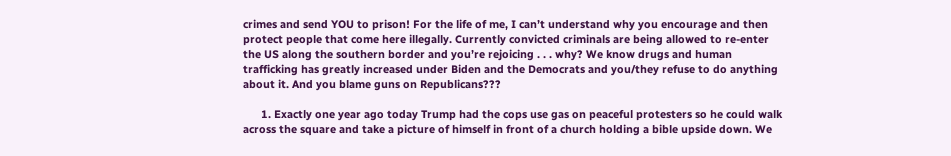crimes and send YOU to prison! For the life of me, I can’t understand why you encourage and then protect people that come here illegally. Currently convicted criminals are being allowed to re-enter the US along the southern border and you’re rejoicing . . . why? We know drugs and human trafficking has greatly increased under Biden and the Democrats and you/they refuse to do anything about it. And you blame guns on Republicans???

      1. Exactly one year ago today Trump had the cops use gas on peaceful protesters so he could walk across the square and take a picture of himself in front of a church holding a bible upside down. We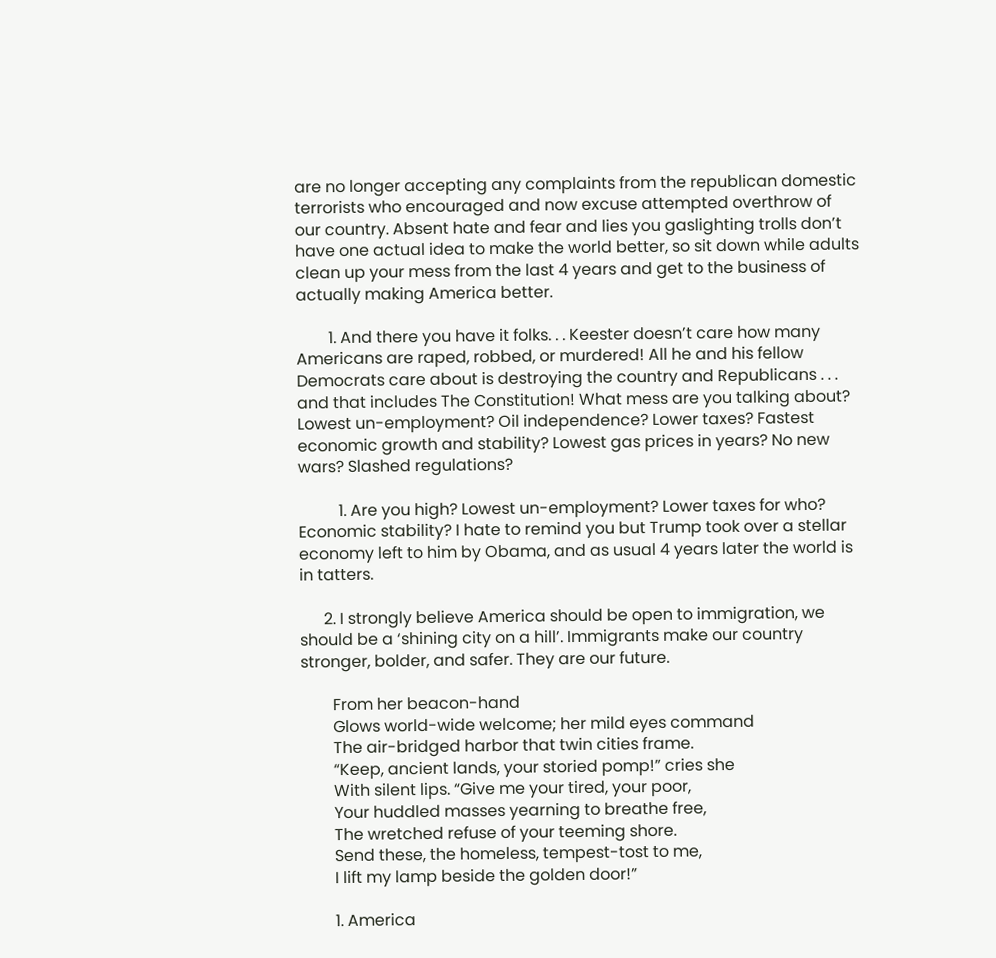are no longer accepting any complaints from the republican domestic terrorists who encouraged and now excuse attempted overthrow of our country. Absent hate and fear and lies you gaslighting trolls don’t have one actual idea to make the world better, so sit down while adults clean up your mess from the last 4 years and get to the business of actually making America better.

        1. And there you have it folks. . . Keester doesn’t care how many Americans are raped, robbed, or murdered! All he and his fellow Democrats care about is destroying the country and Republicans . . . and that includes The Constitution! What mess are you talking about? Lowest un-employment? Oil independence? Lower taxes? Fastest economic growth and stability? Lowest gas prices in years? No new wars? Slashed regulations?

          1. Are you high? Lowest un-employment? Lower taxes for who? Economic stability? I hate to remind you but Trump took over a stellar economy left to him by Obama, and as usual 4 years later the world is in tatters.

      2. I strongly believe America should be open to immigration, we should be a ‘shining city on a hill’. Immigrants make our country stronger, bolder, and safer. They are our future.

        From her beacon-hand
        Glows world-wide welcome; her mild eyes command
        The air-bridged harbor that twin cities frame.
        “Keep, ancient lands, your storied pomp!” cries she
        With silent lips. “Give me your tired, your poor,
        Your huddled masses yearning to breathe free,
        The wretched refuse of your teeming shore.
        Send these, the homeless, tempest-tost to me,
        I lift my lamp beside the golden door!”

        1. America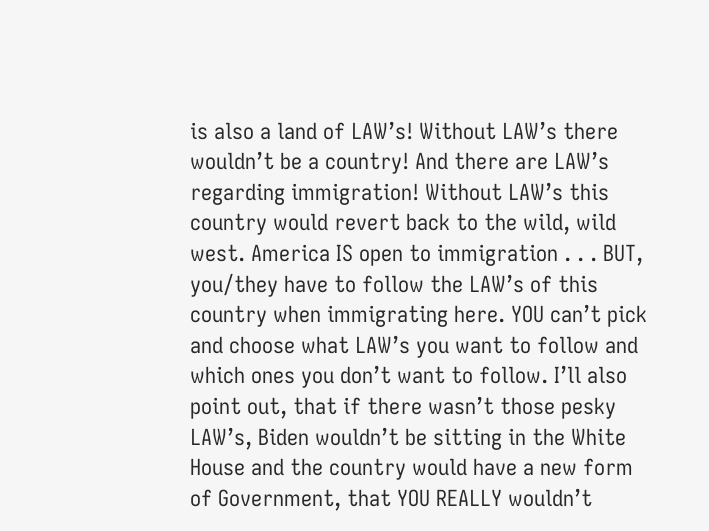is also a land of LAW’s! Without LAW’s there wouldn’t be a country! And there are LAW’s regarding immigration! Without LAW’s this country would revert back to the wild, wild west. America IS open to immigration . . . BUT, you/they have to follow the LAW’s of this country when immigrating here. YOU can’t pick and choose what LAW’s you want to follow and which ones you don’t want to follow. I’ll also point out, that if there wasn’t those pesky LAW’s, Biden wouldn’t be sitting in the White House and the country would have a new form of Government, that YOU REALLY wouldn’t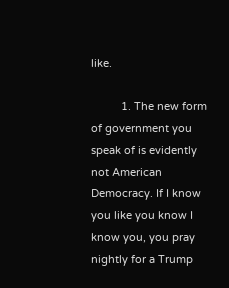like.

          1. The new form of government you speak of is evidently not American Democracy. If I know you like you know I know you, you pray nightly for a Trump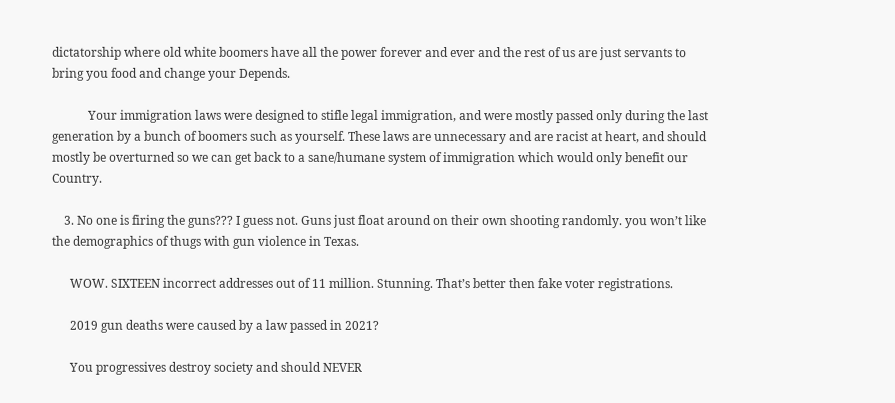dictatorship where old white boomers have all the power forever and ever and the rest of us are just servants to bring you food and change your Depends.

            Your immigration laws were designed to stifle legal immigration, and were mostly passed only during the last generation by a bunch of boomers such as yourself. These laws are unnecessary and are racist at heart, and should mostly be overturned so we can get back to a sane/humane system of immigration which would only benefit our Country.

    3. No one is firing the guns??? I guess not. Guns just float around on their own shooting randomly. you won’t like the demographics of thugs with gun violence in Texas.

      WOW. SIXTEEN incorrect addresses out of 11 million. Stunning. That’s better then fake voter registrations.

      2019 gun deaths were caused by a law passed in 2021?

      You progressives destroy society and should NEVER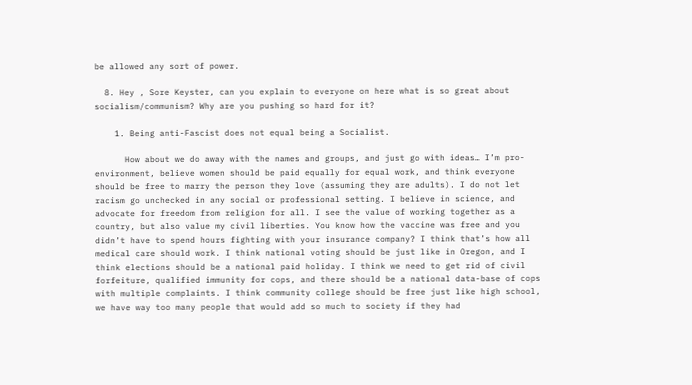be allowed any sort of power.

  8. Hey , Sore Keyster, can you explain to everyone on here what is so great about socialism/communism? Why are you pushing so hard for it?

    1. Being anti-Fascist does not equal being a Socialist.

      How about we do away with the names and groups, and just go with ideas… I’m pro-environment, believe women should be paid equally for equal work, and think everyone should be free to marry the person they love (assuming they are adults). I do not let racism go unchecked in any social or professional setting. I believe in science, and advocate for freedom from religion for all. I see the value of working together as a country, but also value my civil liberties. You know how the vaccine was free and you didn’t have to spend hours fighting with your insurance company? I think that’s how all medical care should work. I think national voting should be just like in Oregon, and I think elections should be a national paid holiday. I think we need to get rid of civil forfeiture, qualified immunity for cops, and there should be a national data-base of cops with multiple complaints. I think community college should be free just like high school, we have way too many people that would add so much to society if they had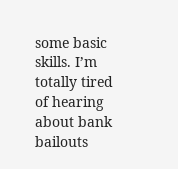some basic skills. I’m totally tired of hearing about bank bailouts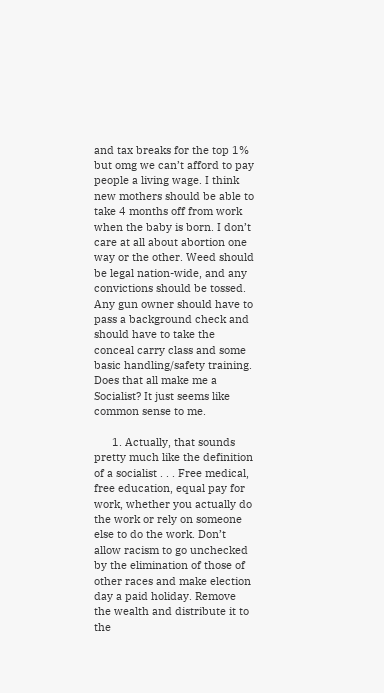and tax breaks for the top 1% but omg we can’t afford to pay people a living wage. I think new mothers should be able to take 4 months off from work when the baby is born. I don’t care at all about abortion one way or the other. Weed should be legal nation-wide, and any convictions should be tossed. Any gun owner should have to pass a background check and should have to take the conceal carry class and some basic handling/safety training. Does that all make me a Socialist? It just seems like common sense to me.

      1. Actually, that sounds pretty much like the definition of a socialist . . . Free medical, free education, equal pay for work, whether you actually do the work or rely on someone else to do the work. Don’t allow racism to go unchecked by the elimination of those of other races and make election day a paid holiday. Remove the wealth and distribute it to the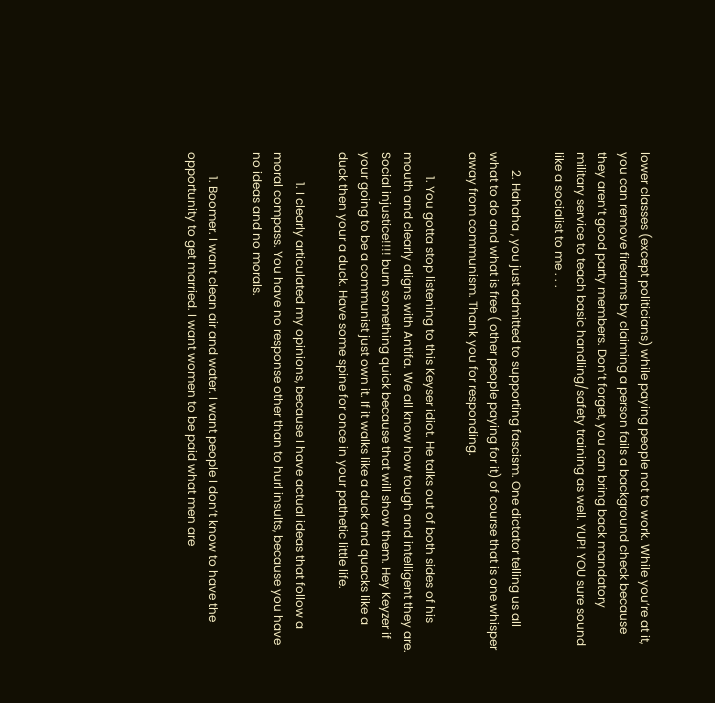lower classes (except politicians) while paying people not to work. While you’re at it, you can remove firearms by claiming a person fails a background check because they aren’t good party members. Don’t forget, you can bring back mandatory military service to teach basic handling/safety training as well. YUP! YOU sure sound like a socialist to me . . .

      2. Hahaha , you just admitted to supporting fascism. One dictator telling us all what to do and what is free ( other people paying for it) of course that is one whisper away from communism. Thank you for responding.

        1. You gotta stop listening to this Keyser idiot. He talks out of both sides of his mouth and clearly aligns with Antifa. We all know how tough and intelligent they are. Social injustice!!!! burn something quick because that will show them. Hey Keyzer if your going to be a communist just own it. If it walks like a duck and quacks like a duck then your a duck. Have some spine for once in your pathetic little life.

          1. I clearly articulated my opinions, because I have actual ideas that follow a moral compass. You have no response other than to hurl insults, because you have no ideas and no morals.

        1. Boomer. I want clean air and water. I want people I don’t know to have the opportunity to get married. I want women to be paid what men are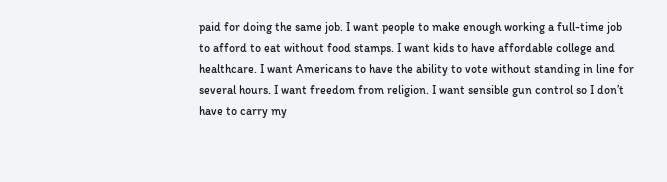paid for doing the same job. I want people to make enough working a full-time job to afford to eat without food stamps. I want kids to have affordable college and healthcare. I want Americans to have the ability to vote without standing in line for several hours. I want freedom from religion. I want sensible gun control so I don’t have to carry my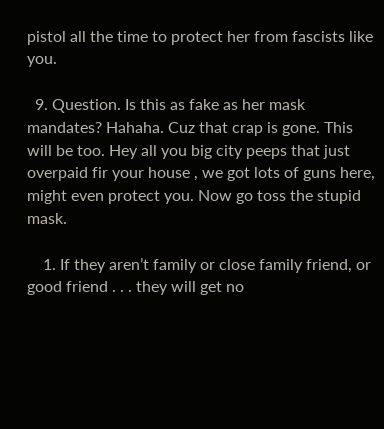pistol all the time to protect her from fascists like you.

  9. Question. Is this as fake as her mask mandates? Hahaha. Cuz that crap is gone. This will be too. Hey all you big city peeps that just overpaid fir your house , we got lots of guns here, might even protect you. Now go toss the stupid mask.

    1. If they aren’t family or close family friend, or good friend . . . they will get no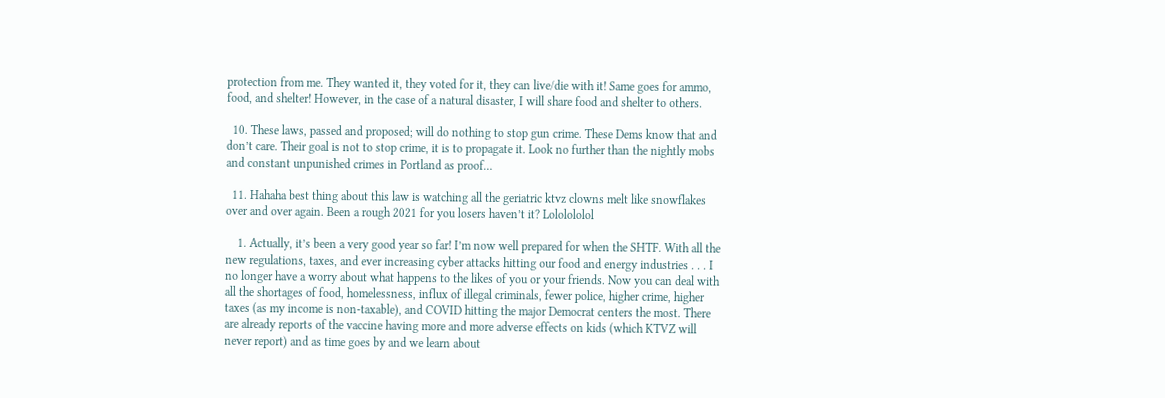protection from me. They wanted it, they voted for it, they can live/die with it! Same goes for ammo, food, and shelter! However, in the case of a natural disaster, I will share food and shelter to others.

  10. These laws, passed and proposed; will do nothing to stop gun crime. These Dems know that and don’t care. Their goal is not to stop crime, it is to propagate it. Look no further than the nightly mobs and constant unpunished crimes in Portland as proof…

  11. Hahaha best thing about this law is watching all the geriatric ktvz clowns melt like snowflakes over and over again. Been a rough 2021 for you losers haven’t it? Lololololol

    1. Actually, it’s been a very good year so far! I’m now well prepared for when the SHTF. With all the new regulations, taxes, and ever increasing cyber attacks hitting our food and energy industries . . . I no longer have a worry about what happens to the likes of you or your friends. Now you can deal with all the shortages of food, homelessness, influx of illegal criminals, fewer police, higher crime, higher taxes (as my income is non-taxable), and COVID hitting the major Democrat centers the most. There are already reports of the vaccine having more and more adverse effects on kids (which KTVZ will never report) and as time goes by and we learn about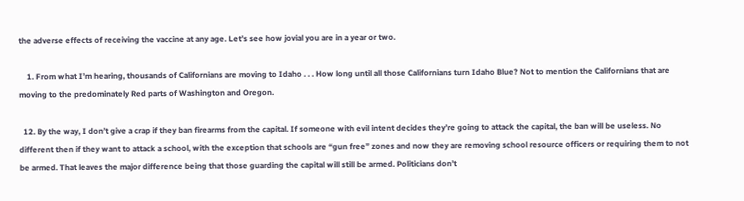the adverse effects of receiving the vaccine at any age. Let’s see how jovial you are in a year or two.

    1. From what I’m hearing, thousands of Californians are moving to Idaho . . . How long until all those Californians turn Idaho Blue? Not to mention the Californians that are moving to the predominately Red parts of Washington and Oregon.

  12. By the way, I don’t give a crap if they ban firearms from the capital. If someone with evil intent decides they’re going to attack the capital, the ban will be useless. No different then if they want to attack a school, with the exception that schools are “gun free” zones and now they are removing school resource officers or requiring them to not be armed. That leaves the major difference being that those guarding the capital will still be armed. Politicians don’t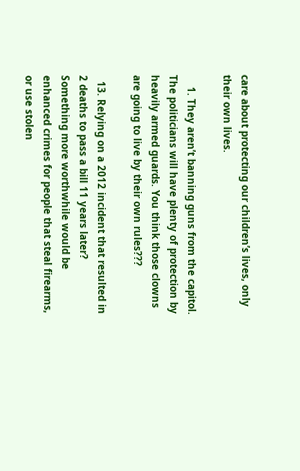care about protecting our children’s lives, only their own lives.

    1. They aren’t banning guns from the capitol. The politicians will have plenty of protection by heavily armed guards. You think those clowns are going to live by their own rules???

  13. Relying on a 2012 incident that resulted in 2 deaths to pass a bill 11 years later? Something more worthwhile would be enhanced crimes for people that steal firearms, or use stolen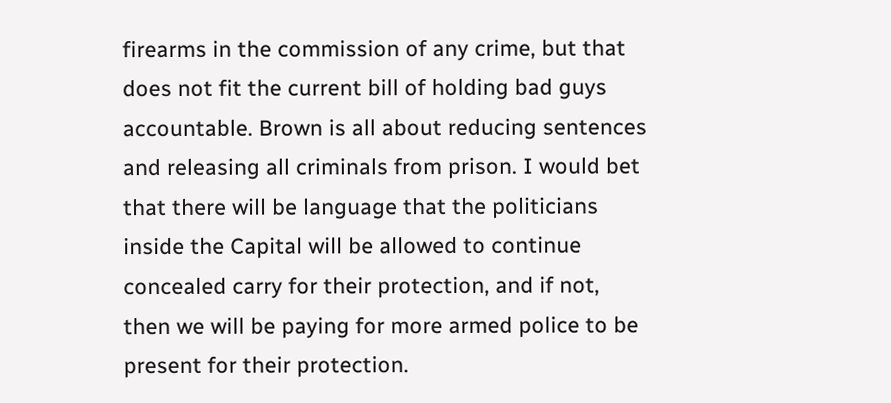firearms in the commission of any crime, but that does not fit the current bill of holding bad guys accountable. Brown is all about reducing sentences and releasing all criminals from prison. I would bet that there will be language that the politicians inside the Capital will be allowed to continue concealed carry for their protection, and if not, then we will be paying for more armed police to be present for their protection.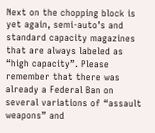Next on the chopping block is yet again, semi-auto’s and standard capacity magazines that are always labeled as “high capacity”. Please remember that there was already a Federal Ban on several variations of “assault weapons” and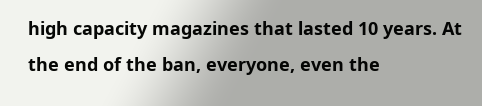high capacity magazines that lasted 10 years. At the end of the ban, everyone, even the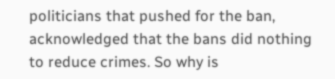politicians that pushed for the ban, acknowledged that the bans did nothing to reduce crimes. So why is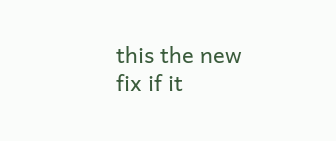this the new fix if it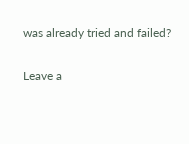was already tried and failed?

Leave a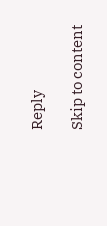Reply

Skip to content